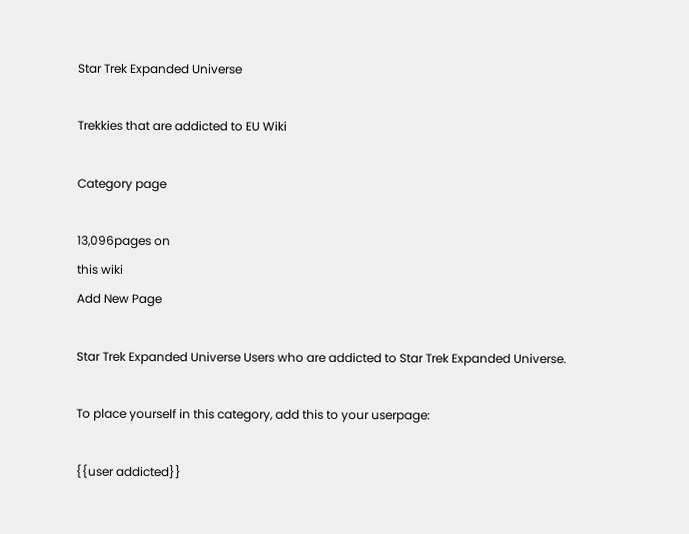Star Trek Expanded Universe

Trekkies that are addicted to EU Wiki

Category page

13,096pages on
this wiki
Add New Page

Star Trek Expanded Universe Users who are addicted to Star Trek Expanded Universe.

To place yourself in this category, add this to your userpage:

{{user addicted}}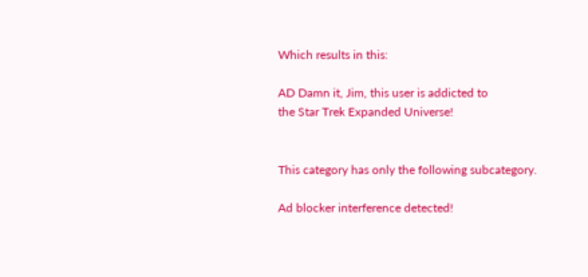Which results in this:

AD Damn it, Jim, this user is addicted to
the Star Trek Expanded Universe!


This category has only the following subcategory.

Ad blocker interference detected!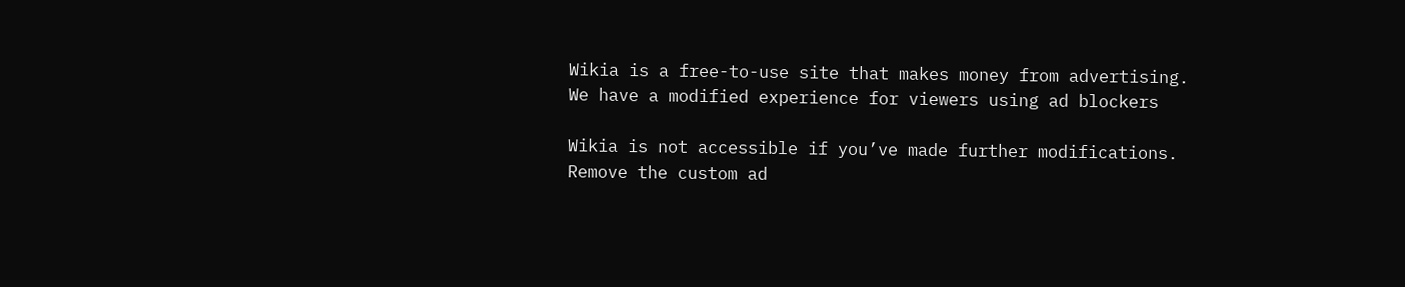Wikia is a free-to-use site that makes money from advertising. We have a modified experience for viewers using ad blockers

Wikia is not accessible if you’ve made further modifications. Remove the custom ad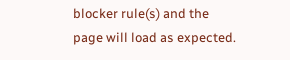blocker rule(s) and the page will load as expected.